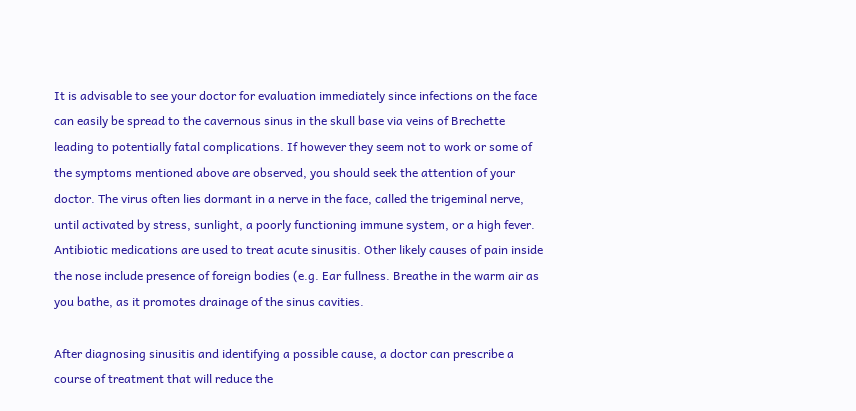It is advisable to see your doctor for evaluation immediately since infections on the face can easily be spread to the cavernous sinus in the skull base via veins of Brechette leading to potentially fatal complications. If however they seem not to work or some of the symptoms mentioned above are observed, you should seek the attention of your doctor. The virus often lies dormant in a nerve in the face, called the trigeminal nerve, until activated by stress, sunlight, a poorly functioning immune system, or a high fever. Antibiotic medications are used to treat acute sinusitis. Other likely causes of pain inside the nose include presence of foreign bodies (e.g. Ear fullness. Breathe in the warm air as you bathe, as it promotes drainage of the sinus cavities.

After diagnosing sinusitis and identifying a possible cause, a doctor can prescribe a course of treatment that will reduce the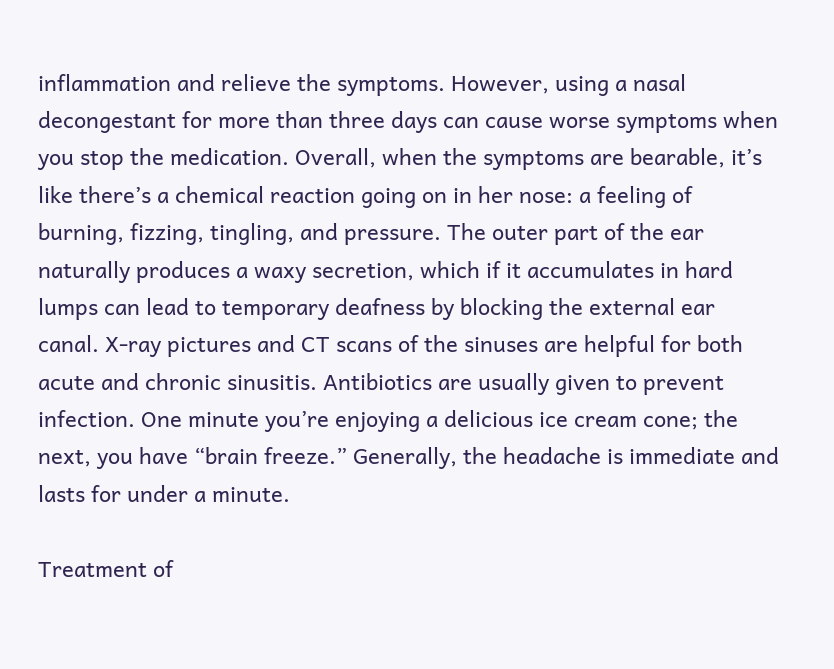inflammation and relieve the symptoms. However, using a nasal decongestant for more than three days can cause worse symptoms when you stop the medication. Overall, when the symptoms are bearable, it’s like there’s a chemical reaction going on in her nose: a feeling of burning, fizzing, tingling, and pressure. The outer part of the ear naturally produces a waxy secretion, which if it accumulates in hard lumps can lead to temporary deafness by blocking the external ear canal. X-ray pictures and CT scans of the sinuses are helpful for both acute and chronic sinusitis. Antibiotics are usually given to prevent infection. One minute you’re enjoying a delicious ice cream cone; the next, you have “brain freeze.” Generally, the headache is immediate and lasts for under a minute.

Treatment of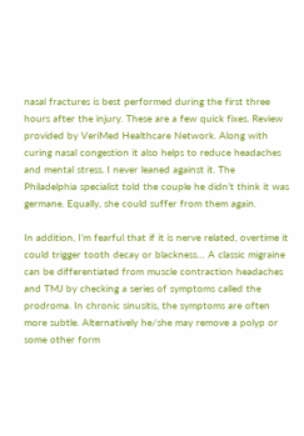nasal fractures is best performed during the first three hours after the injury. These are a few quick fixes. Review provided by VeriMed Healthcare Network. Along with curing nasal congestion it also helps to reduce headaches and mental stress. I never leaned against it. The Philadelphia specialist told the couple he didn’t think it was germane. Equally, she could suffer from them again.

In addition, I’m fearful that if it is nerve related, overtime it could trigger tooth decay or blackness… A classic migraine can be differentiated from muscle contraction headaches and TMJ by checking a series of symptoms called the prodroma. In chronic sinusitis, the symptoms are often more subtle. Alternatively he/she may remove a polyp or some other form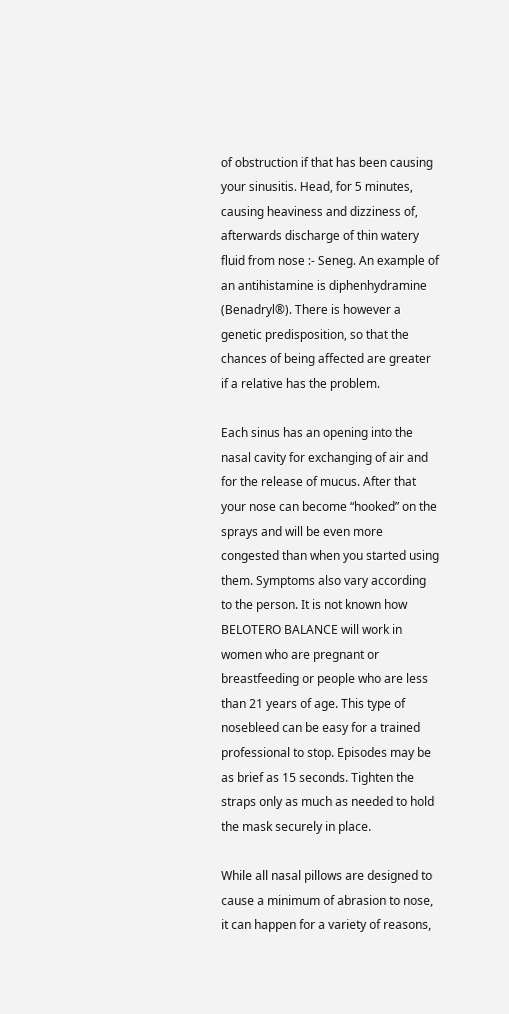of obstruction if that has been causing your sinusitis. Head, for 5 minutes, causing heaviness and dizziness of, afterwards discharge of thin watery fluid from nose :- Seneg. An example of an antihistamine is diphenhydramine (Benadryl®). There is however a genetic predisposition, so that the chances of being affected are greater if a relative has the problem.

Each sinus has an opening into the nasal cavity for exchanging of air and for the release of mucus. After that your nose can become “hooked” on the sprays and will be even more congested than when you started using them. Symptoms also vary according to the person. It is not known how BELOTERO BALANCE will work in women who are pregnant or breastfeeding or people who are less than 21 years of age. This type of nosebleed can be easy for a trained professional to stop. Episodes may be as brief as 15 seconds. Tighten the straps only as much as needed to hold the mask securely in place.

While all nasal pillows are designed to cause a minimum of abrasion to nose, it can happen for a variety of reasons,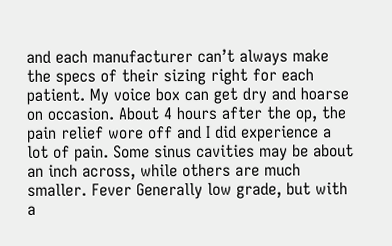and each manufacturer can’t always make the specs of their sizing right for each patient. My voice box can get dry and hoarse on occasion. About 4 hours after the op, the pain relief wore off and I did experience a lot of pain. Some sinus cavities may be about an inch across, while others are much smaller. Fever Generally low grade, but with a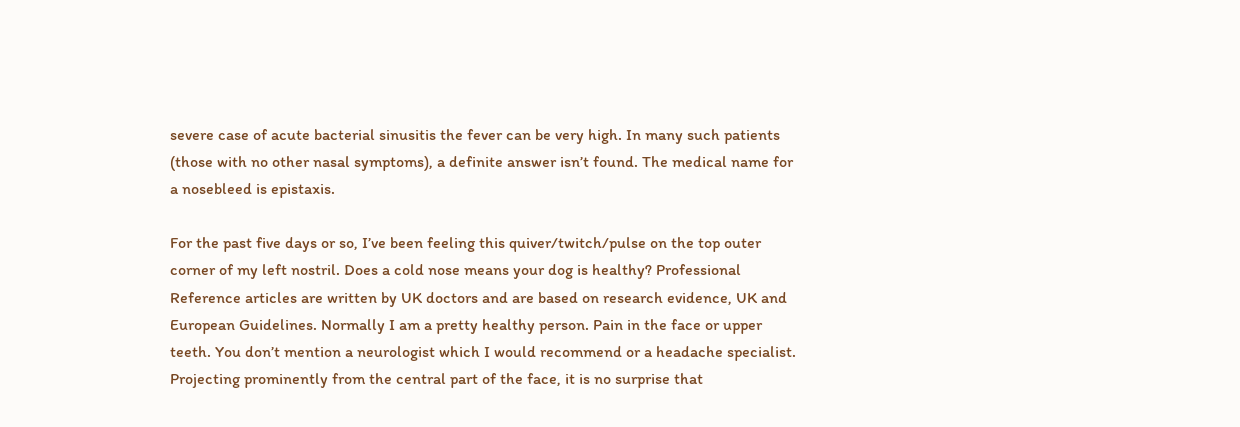severe case of acute bacterial sinusitis the fever can be very high. In many such patients (those with no other nasal symptoms), a definite answer isn’t found. The medical name for a nosebleed is epistaxis.

For the past five days or so, I’ve been feeling this quiver/twitch/pulse on the top outer corner of my left nostril. Does a cold nose means your dog is healthy? Professional Reference articles are written by UK doctors and are based on research evidence, UK and European Guidelines. Normally I am a pretty healthy person. Pain in the face or upper teeth. You don’t mention a neurologist which I would recommend or a headache specialist. Projecting prominently from the central part of the face, it is no surprise that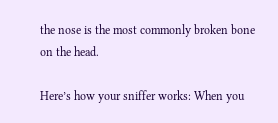the nose is the most commonly broken bone on the head.

Here’s how your sniffer works: When you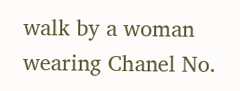walk by a woman wearing Chanel No.